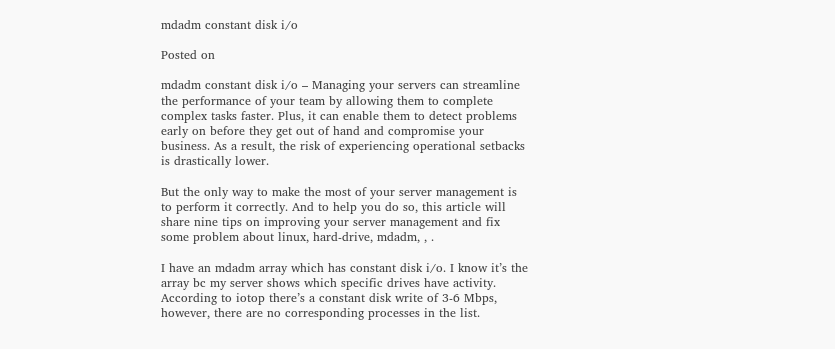mdadm constant disk i/o

Posted on

mdadm constant disk i/o – Managing your servers can streamline the performance of your team by allowing them to complete complex tasks faster. Plus, it can enable them to detect problems early on before they get out of hand and compromise your business. As a result, the risk of experiencing operational setbacks is drastically lower.

But the only way to make the most of your server management is to perform it correctly. And to help you do so, this article will share nine tips on improving your server management and fix some problem about linux, hard-drive, mdadm, , .

I have an mdadm array which has constant disk i/o. I know it’s the array bc my server shows which specific drives have activity. According to iotop there’s a constant disk write of 3-6 Mbps, however, there are no corresponding processes in the list.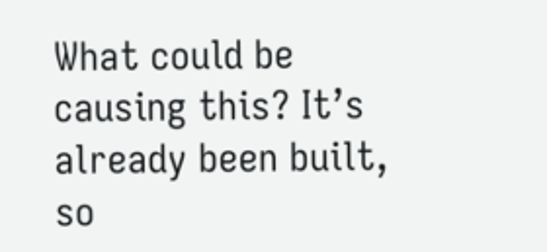What could be causing this? It’s already been built, so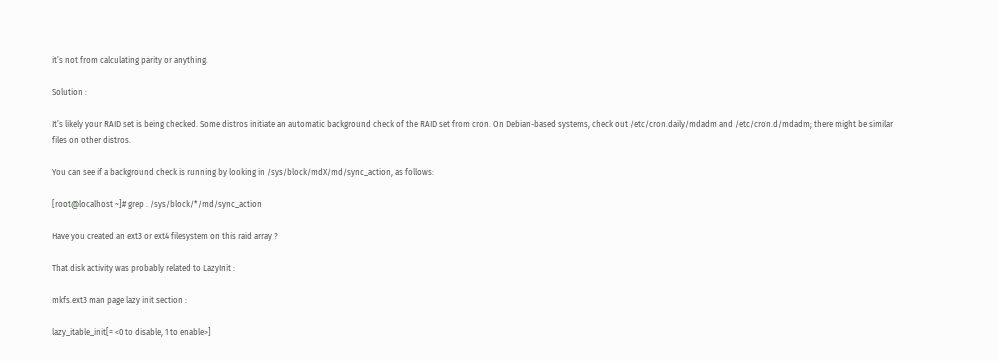it’s not from calculating parity or anything.

Solution :

It’s likely your RAID set is being checked. Some distros initiate an automatic background check of the RAID set from cron. On Debian-based systems, check out /etc/cron.daily/mdadm and /etc/cron.d/mdadm; there might be similar files on other distros.

You can see if a background check is running by looking in /sys/block/mdX/md/sync_action, as follows:

[root@localhost ~]# grep . /sys/block/*/md/sync_action

Have you created an ext3 or ext4 filesystem on this raid array ?

That disk activity was probably related to LazyInit :

mkfs.ext3 man page lazy init section :

lazy_itable_init[= <0 to disable, 1 to enable>]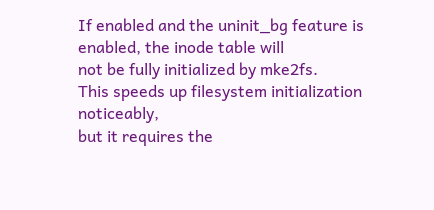If enabled and the uninit_bg feature is enabled, the inode table will
not be fully initialized by mke2fs.
This speeds up filesystem initialization noticeably,
but it requires the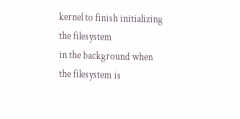kernel to finish initializing the filesystem
in the background when the filesystem is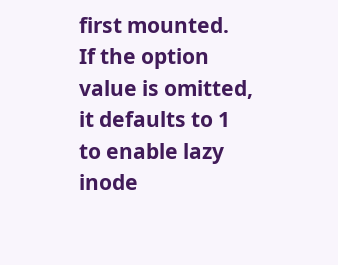first mounted.
If the option value is omitted, it defaults to 1 to enable lazy inode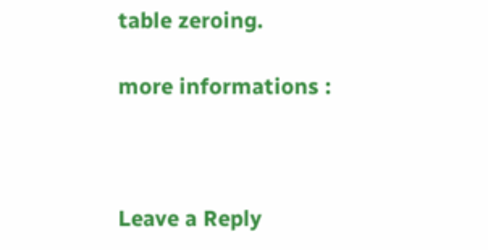table zeroing.

more informations :



Leave a Reply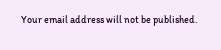Your email address will not be published.